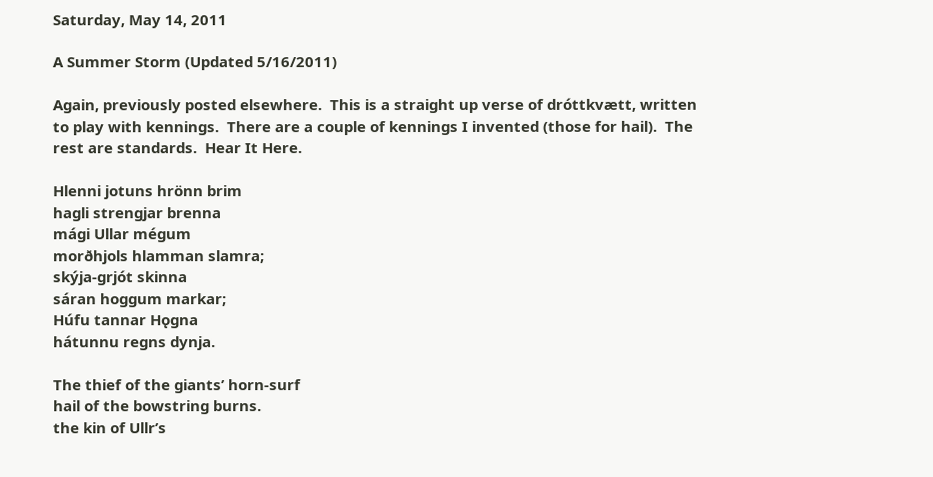Saturday, May 14, 2011

A Summer Storm (Updated 5/16/2011)

Again, previously posted elsewhere.  This is a straight up verse of dróttkvætt, written to play with kennings.  There are a couple of kennings I invented (those for hail).  The rest are standards.  Hear It Here.

Hlenni jotuns hrönn brim
hagli strengjar brenna
mági Ullar mégum
morðhjols hlamman slamra;
skýja-grjót skinna
sáran hoggum markar;
Húfu tannar Hǫgna
hátunnu regns dynja.

The thief of the giants’ horn-surf
hail of the bowstring burns.
the kin of Ullr’s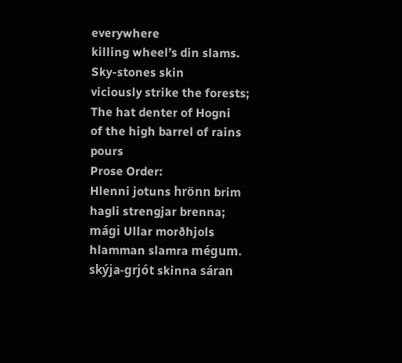everywhere
killing wheel’s din slams.
Sky-stones skin
viciously strike the forests;
The hat denter of Hogni
of the high barrel of rains pours
Prose Order:
Hlenni jotuns hrönn brim hagli strengjar brenna; mági Ullar morðhjols hlamman slamra mégum.  skýja-grjót skinna sáran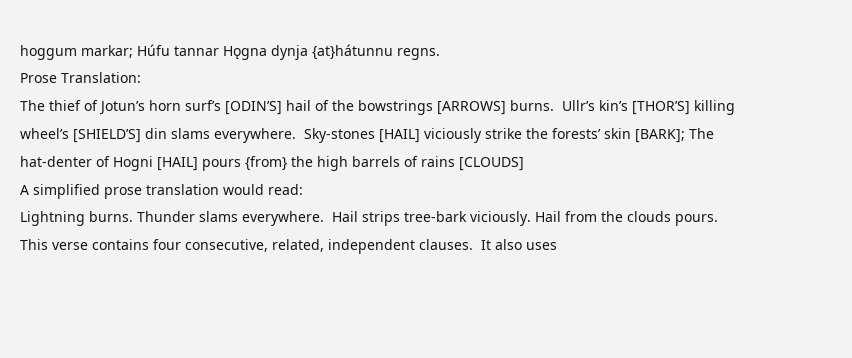hoggum markar; Húfu tannar Hǫgna dynja {at}hátunnu regns.
Prose Translation:
The thief of Jotun’s horn surf’s [ODIN’S] hail of the bowstrings [ARROWS] burns.  Ullr’s kin’s [THOR’S] killing wheel’s [SHIELD’S] din slams everywhere.  Sky-stones [HAIL] viciously strike the forests’ skin [BARK]; The hat-denter of Hogni [HAIL] pours {from} the high barrels of rains [CLOUDS]
A simplified prose translation would read:
Lightning burns. Thunder slams everywhere.  Hail strips tree-bark viciously. Hail from the clouds pours.
This verse contains four consecutive, related, independent clauses.  It also uses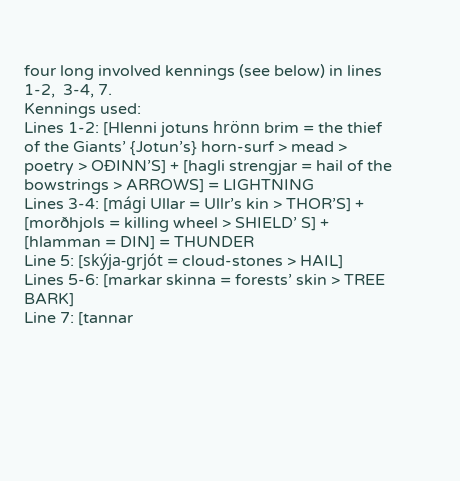four long involved kennings (see below) in lines 1-2,  3-4, 7.
Kennings used:
Lines 1-2: [Hlenni jotuns hrönn brim = the thief of the Giants’ {Jotun’s} horn-surf > mead > poetry > OÐINN’S] + [hagli strengjar = hail of the bowstrings > ARROWS] = LIGHTNING
Lines 3-4: [mági Ullar = Ullr’s kin > THOR’S] + [morðhjols = killing wheel > SHIELD’ S] + [hlamman = DIN] = THUNDER
Line 5: [skýja-grjót = cloud-stones > HAIL]
Lines 5-6: [markar skinna = forests’ skin > TREE BARK]
Line 7: [tannar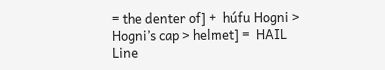= the denter of] +  húfu Hogni > Hogni’s cap > helmet] =  HAIL
Line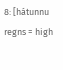8: [hátunnu regns = high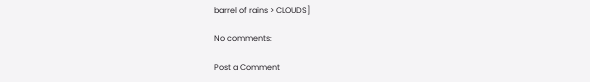barrel of rains > CLOUDS]

No comments:

Post a Comment